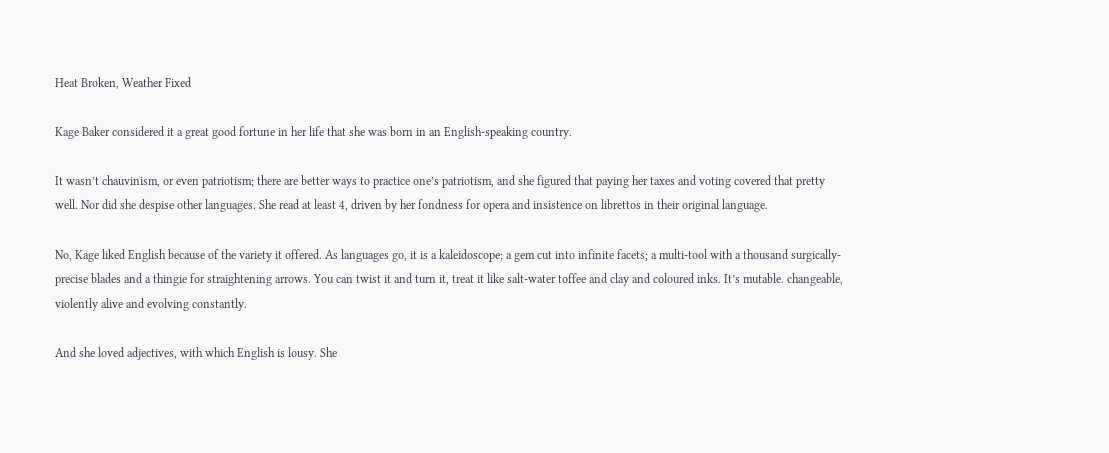Heat Broken, Weather Fixed

Kage Baker considered it a great good fortune in her life that she was born in an English-speaking country.

It wasn’t chauvinism, or even patriotism; there are better ways to practice one’s patriotism, and she figured that paying her taxes and voting covered that pretty well. Nor did she despise other languages. She read at least 4, driven by her fondness for opera and insistence on librettos in their original language.

No, Kage liked English because of the variety it offered. As languages go, it is a kaleidoscope; a gem cut into infinite facets; a multi-tool with a thousand surgically-precise blades and a thingie for straightening arrows. You can twist it and turn it, treat it like salt-water toffee and clay and coloured inks. It’s mutable. changeable, violently alive and evolving constantly.

And she loved adjectives, with which English is lousy. She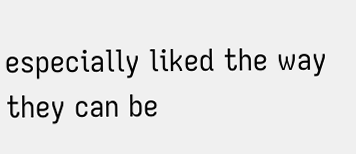especially liked the way they can be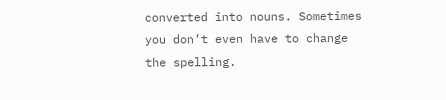converted into nouns. Sometimes you don’t even have to change the spelling.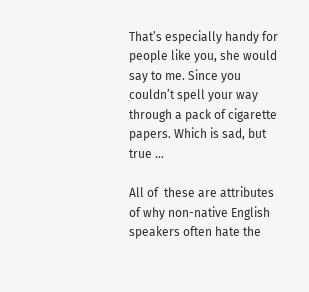That’s especially handy for people like you, she would say to me. Since you couldn’t spell your way through a pack of cigarette papers. Which is sad, but true …

All of  these are attributes of why non-native English speakers often hate the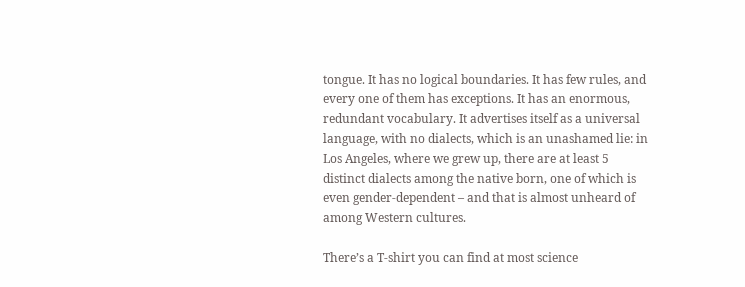tongue. It has no logical boundaries. It has few rules, and every one of them has exceptions. It has an enormous, redundant vocabulary. It advertises itself as a universal language, with no dialects, which is an unashamed lie: in Los Angeles, where we grew up, there are at least 5 distinct dialects among the native born, one of which is even gender-dependent – and that is almost unheard of among Western cultures.

There’s a T-shirt you can find at most science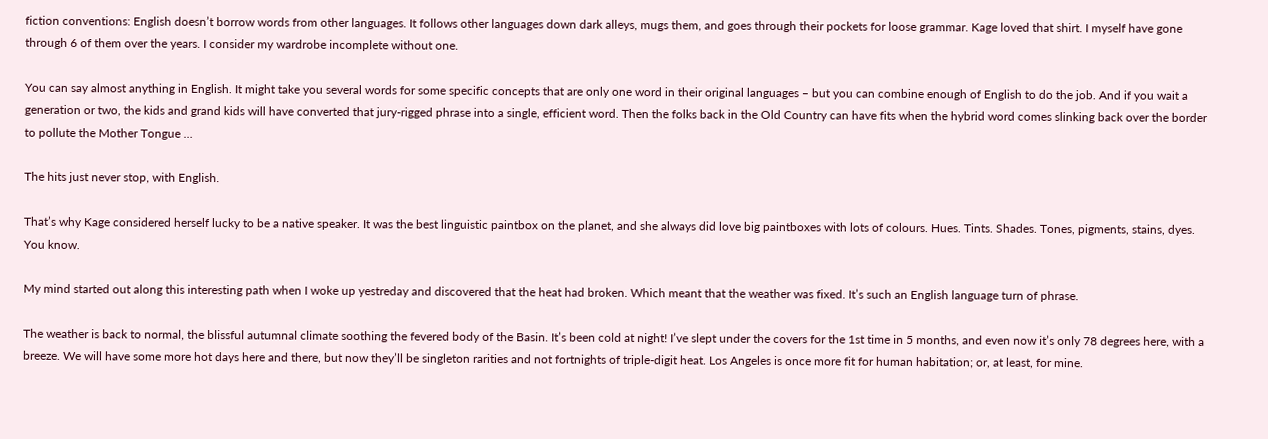fiction conventions: English doesn’t borrow words from other languages. It follows other languages down dark alleys, mugs them, and goes through their pockets for loose grammar. Kage loved that shirt. I myself have gone through 6 of them over the years. I consider my wardrobe incomplete without one.

You can say almost anything in English. It might take you several words for some specific concepts that are only one word in their original languages – but you can combine enough of English to do the job. And if you wait a generation or two, the kids and grand kids will have converted that jury-rigged phrase into a single, efficient word. Then the folks back in the Old Country can have fits when the hybrid word comes slinking back over the border to pollute the Mother Tongue …

The hits just never stop, with English.

That’s why Kage considered herself lucky to be a native speaker. It was the best linguistic paintbox on the planet, and she always did love big paintboxes with lots of colours. Hues. Tints. Shades. Tones, pigments, stains, dyes. You know.

My mind started out along this interesting path when I woke up yestreday and discovered that the heat had broken. Which meant that the weather was fixed. It’s such an English language turn of phrase.

The weather is back to normal, the blissful autumnal climate soothing the fevered body of the Basin. It’s been cold at night! I’ve slept under the covers for the 1st time in 5 months, and even now it’s only 78 degrees here, with a breeze. We will have some more hot days here and there, but now they’ll be singleton rarities and not fortnights of triple-digit heat. Los Angeles is once more fit for human habitation; or, at least, for mine.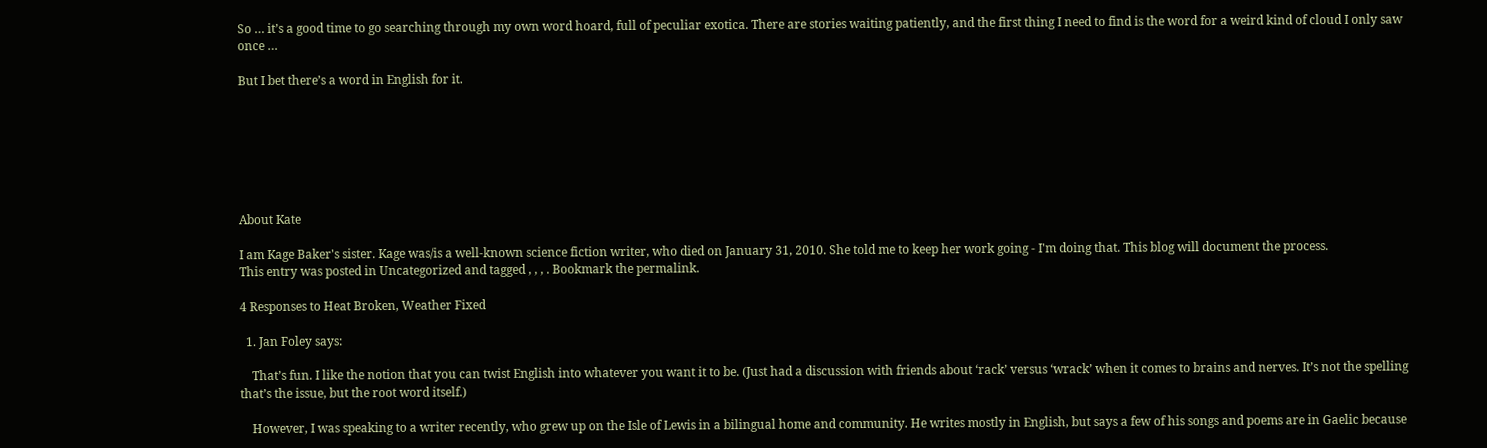So … it’s a good time to go searching through my own word hoard, full of peculiar exotica. There are stories waiting patiently, and the first thing I need to find is the word for a weird kind of cloud I only saw once …

But I bet there’s a word in English for it.







About Kate

I am Kage Baker's sister. Kage was/is a well-known science fiction writer, who died on January 31, 2010. She told me to keep her work going - I'm doing that. This blog will document the process.
This entry was posted in Uncategorized and tagged , , , . Bookmark the permalink.

4 Responses to Heat Broken, Weather Fixed

  1. Jan Foley says:

    That’s fun. I like the notion that you can twist English into whatever you want it to be. (Just had a discussion with friends about ‘rack’ versus ‘wrack’ when it comes to brains and nerves. It’s not the spelling that’s the issue, but the root word itself.)

    However, I was speaking to a writer recently, who grew up on the Isle of Lewis in a bilingual home and community. He writes mostly in English, but says a few of his songs and poems are in Gaelic because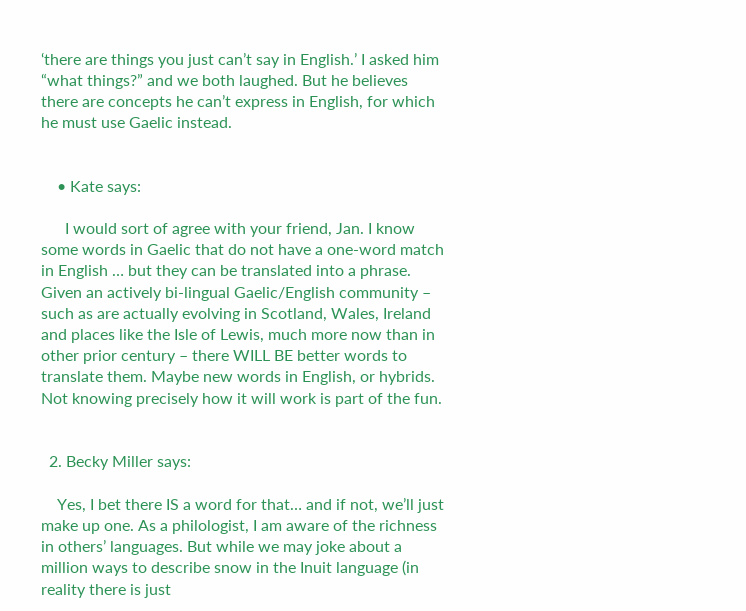‘there are things you just can’t say in English.’ I asked him “what things?” and we both laughed. But he believes there are concepts he can’t express in English, for which he must use Gaelic instead.


    • Kate says:

      I would sort of agree with your friend, Jan. I know some words in Gaelic that do not have a one-word match in English … but they can be translated into a phrase. Given an actively bi-lingual Gaelic/English community – such as are actually evolving in Scotland, Wales, Ireland and places like the Isle of Lewis, much more now than in other prior century – there WILL BE better words to translate them. Maybe new words in English, or hybrids. Not knowing precisely how it will work is part of the fun.


  2. Becky Miller says:

    Yes, I bet there IS a word for that… and if not, we’ll just make up one. As a philologist, I am aware of the richness in others’ languages. But while we may joke about a million ways to describe snow in the Inuit language (in reality there is just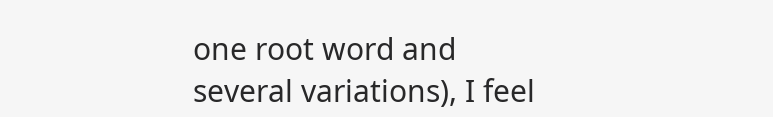one root word and several variations), I feel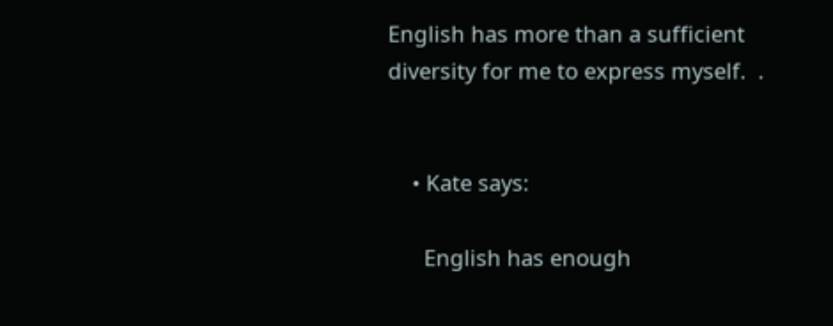English has more than a sufficient diversity for me to express myself.  .


    • Kate says:

      English has enough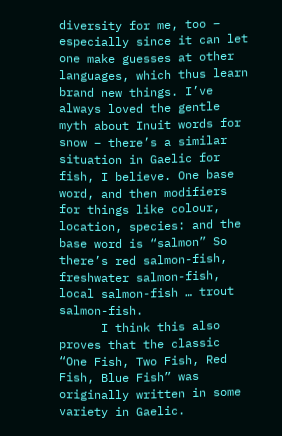diversity for me, too – especially since it can let one make guesses at other languages, which thus learn brand new things. I’ve always loved the gentle myth about Inuit words for snow – there’s a similar situation in Gaelic for fish, I believe. One base word, and then modifiers for things like colour, location, species: and the base word is “salmon” So there’s red salmon-fish, freshwater salmon-fish, local salmon-fish … trout salmon-fish.
      I think this also proves that the classic “One Fish, Two Fish, Red Fish, Blue Fish” was originally written in some variety in Gaelic.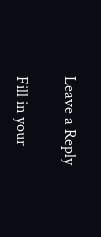Leave a Reply

Fill in your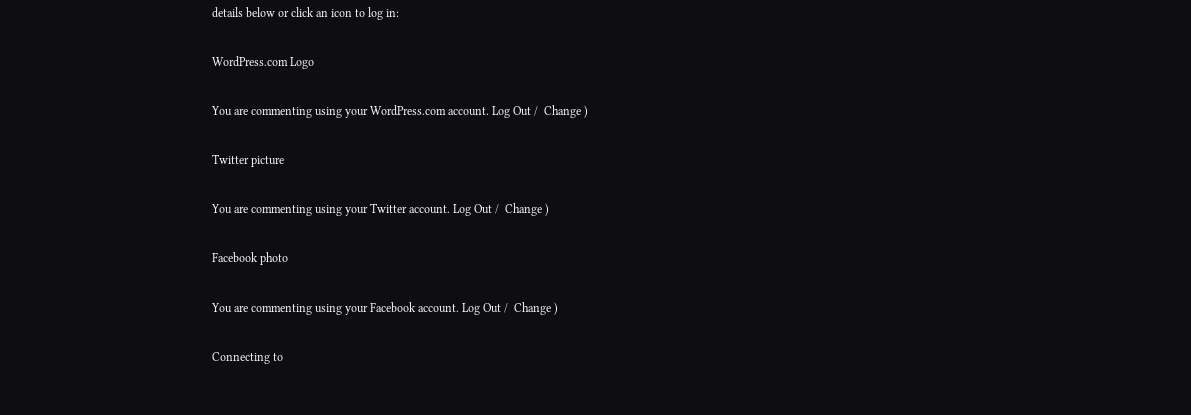details below or click an icon to log in:

WordPress.com Logo

You are commenting using your WordPress.com account. Log Out /  Change )

Twitter picture

You are commenting using your Twitter account. Log Out /  Change )

Facebook photo

You are commenting using your Facebook account. Log Out /  Change )

Connecting to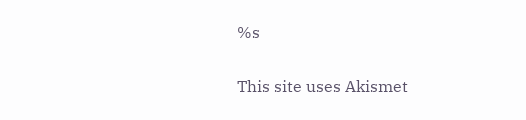%s

This site uses Akismet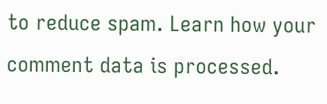to reduce spam. Learn how your comment data is processed.